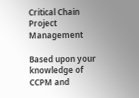Critical Chain Project Management

Based upon your knowledge of CCPM and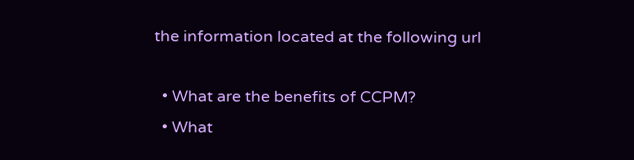the information located at the following url

  • What are the benefits of CCPM?
  • What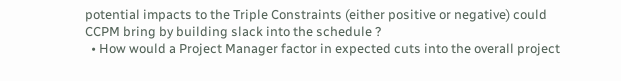potential impacts to the Triple Constraints (either positive or negative) could CCPM bring by building slack into the schedule ?
  • How would a Project Manager factor in expected cuts into the overall project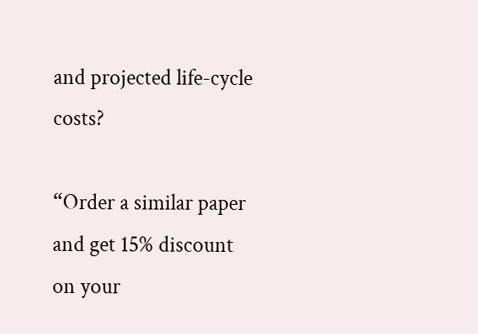and projected life-cycle costs?

“Order a similar paper and get 15% discount on your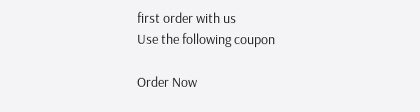first order with us
Use the following coupon

Order Now